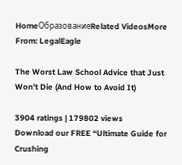HomeОбразованиеRelated VideosMore From: LegalEagle

The Worst Law School Advice that Just Won't Die (And How to Avoid It)

3904 ratings | 179802 views
Download our FREE “Ultimate Guide for Crushing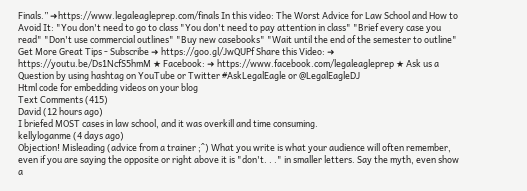Finals.” ➜https://www.legaleagleprep.com/finals In this video: The Worst Advice for Law School and How to Avoid It: "You don't need to go to class "You don't need to pay attention in class" "Brief every case you read" "Don't use commercial outlines" "Buy new casebooks" "Wait until the end of the semester to outline" Get More Great Tips - Subscribe ➜ https://goo.gl/JwQUPf Share this Video: ➜ https://youtu.be/Ds1NcfS5hmM ★ Facebook: ➜ https://www.facebook.com/legaleagleprep ★ Ask us a Question by using hashtag on YouTube or Twitter #AskLegalEagle or @LegalEagleDJ
Html code for embedding videos on your blog
Text Comments (415)
David (12 hours ago)
I briefed MOST cases in law school, and it was overkill and time consuming.
kellyloganme (4 days ago)
Objection! Misleading (advice from a trainer ;^) What you write is what your audience will often remember, even if you are saying the opposite or right above it is "don't. . ." in smaller letters. Say the myth, even show a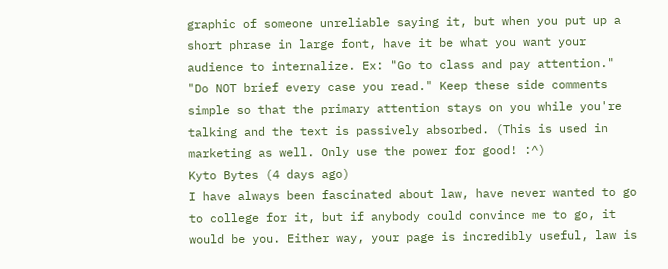graphic of someone unreliable saying it, but when you put up a short phrase in large font, have it be what you want your audience to internalize. Ex: "Go to class and pay attention." "Do NOT brief every case you read." Keep these side comments simple so that the primary attention stays on you while you're talking and the text is passively absorbed. (This is used in marketing as well. Only use the power for good! :^)
Kyto Bytes (4 days ago)
I have always been fascinated about law, have never wanted to go to college for it, but if anybody could convince me to go, it would be you. Either way, your page is incredibly useful, law is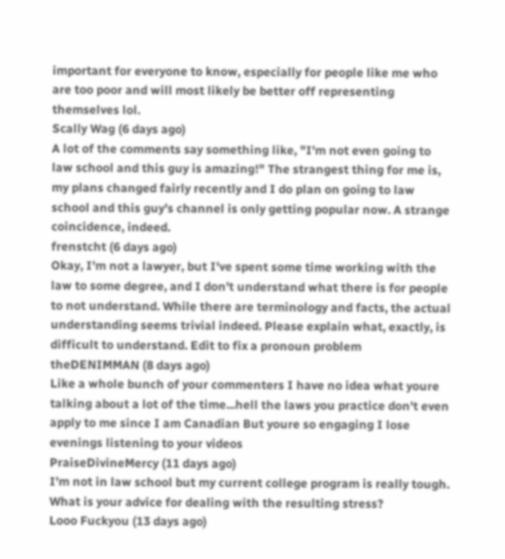important for everyone to know, especially for people like me who are too poor and will most likely be better off representing themselves lol.
Scally Wag (6 days ago)
A lot of the comments say something like, "I'm not even going to law school and this guy is amazing!" The strangest thing for me is, my plans changed fairly recently and I do plan on going to law school and this guy's channel is only getting popular now. A strange coincidence, indeed.
frenstcht (6 days ago)
Okay, I'm not a lawyer, but I've spent some time working with the law to some degree, and I don't understand what there is for people to not understand. While there are terminology and facts, the actual understanding seems trivial indeed. Please explain what, exactly, is difficult to understand. Edit to fix a pronoun problem
theDENIMMAN (8 days ago)
Like a whole bunch of your commenters I have no idea what youre talking about a lot of the time...hell the laws you practice don't even apply to me since I am Canadian But youre so engaging I lose evenings listening to your videos
PraiseDivineMercy (11 days ago)
I'm not in law school but my current college program is really tough. What is your advice for dealing with the resulting stress?
Looo Fuckyou (13 days ago)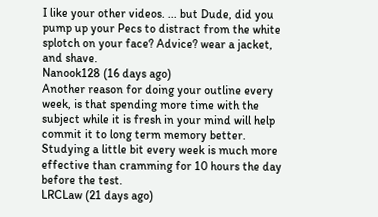I like your other videos. ... but Dude, did you pump up your Pecs to distract from the white splotch on your face? Advice? wear a jacket, and shave.
Nanook128 (16 days ago)
Another reason for doing your outline every week, is that spending more time with the subject while it is fresh in your mind will help commit it to long term memory better. Studying a little bit every week is much more effective than cramming for 10 hours the day before the test.
LRCLaw (21 days ago)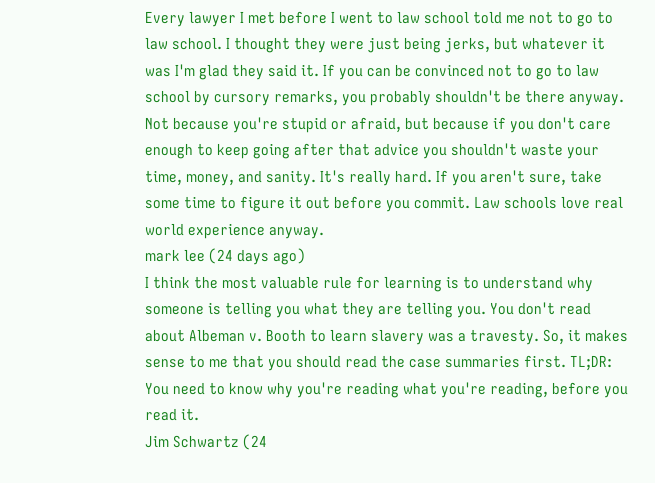Every lawyer I met before I went to law school told me not to go to law school. I thought they were just being jerks, but whatever it was I'm glad they said it. If you can be convinced not to go to law school by cursory remarks, you probably shouldn't be there anyway. Not because you're stupid or afraid, but because if you don't care enough to keep going after that advice you shouldn't waste your time, money, and sanity. It's really hard. If you aren't sure, take some time to figure it out before you commit. Law schools love real world experience anyway.
mark lee (24 days ago)
I think the most valuable rule for learning is to understand why someone is telling you what they are telling you. You don't read about Albeman v. Booth to learn slavery was a travesty. So, it makes sense to me that you should read the case summaries first. TL;DR: You need to know why you're reading what you're reading, before you read it.
Jim Schwartz (24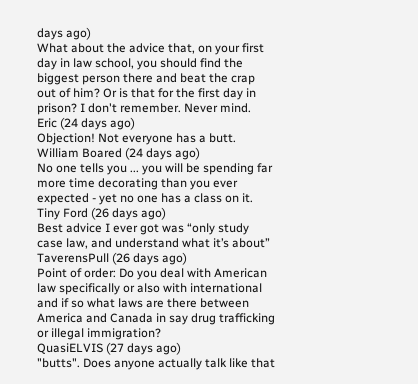days ago)
What about the advice that, on your first day in law school, you should find the biggest person there and beat the crap out of him? Or is that for the first day in prison? I don't remember. Never mind.
Eric (24 days ago)
Objection! Not everyone has a butt.
William Boared (24 days ago)
No one tells you ... you will be spending far more time decorating than you ever expected - yet no one has a class on it.
Tiny Ford (26 days ago)
Best advice I ever got was “only study case law, and understand what it’s about”
TaverensPull (26 days ago)
Point of order: Do you deal with American law specifically or also with international and if so what laws are there between America and Canada in say drug trafficking or illegal immigration?
QuasiELVIS (27 days ago)
"butts". Does anyone actually talk like that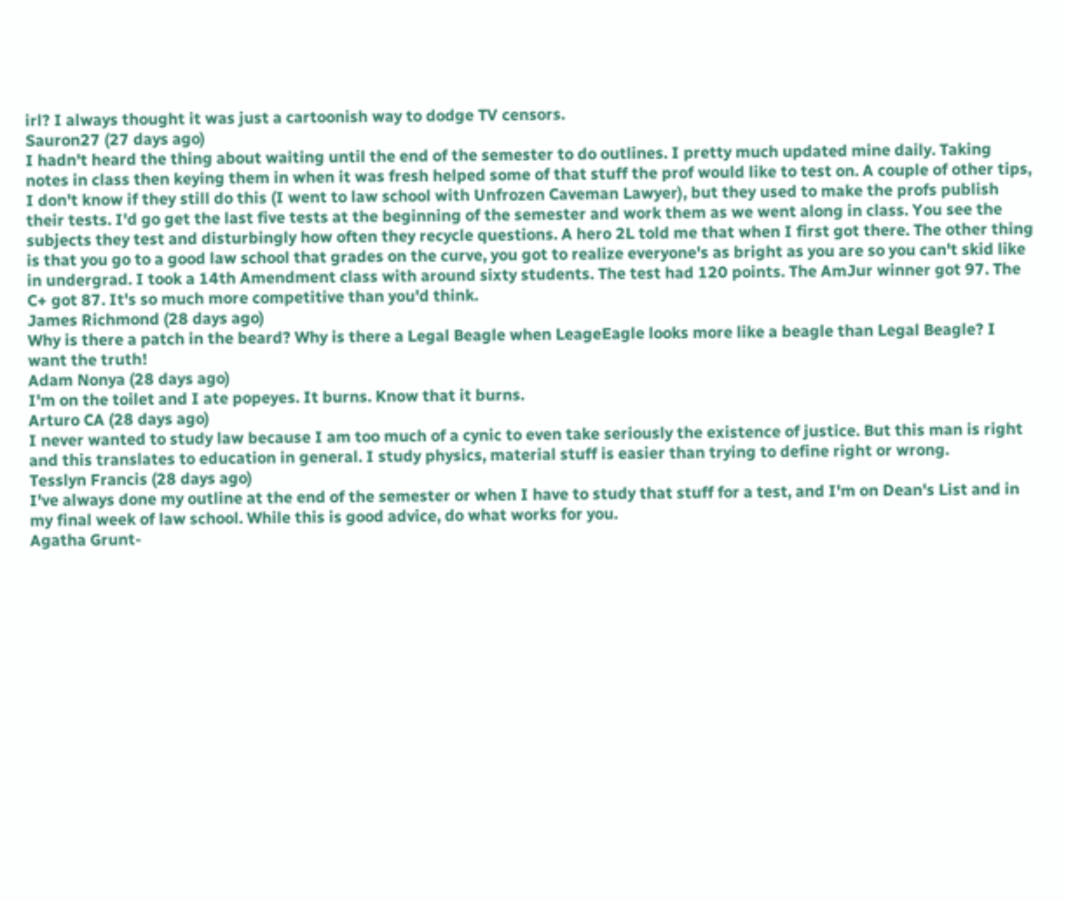irl? I always thought it was just a cartoonish way to dodge TV censors.
Sauron27 (27 days ago)
I hadn't heard the thing about waiting until the end of the semester to do outlines. I pretty much updated mine daily. Taking notes in class then keying them in when it was fresh helped some of that stuff the prof would like to test on. A couple of other tips, I don't know if they still do this (I went to law school with Unfrozen Caveman Lawyer), but they used to make the profs publish their tests. I'd go get the last five tests at the beginning of the semester and work them as we went along in class. You see the subjects they test and disturbingly how often they recycle questions. A hero 2L told me that when I first got there. The other thing is that you go to a good law school that grades on the curve, you got to realize everyone's as bright as you are so you can't skid like in undergrad. I took a 14th Amendment class with around sixty students. The test had 120 points. The AmJur winner got 97. The C+ got 87. It's so much more competitive than you'd think.
James Richmond (28 days ago)
Why is there a patch in the beard? Why is there a Legal Beagle when LeageEagle looks more like a beagle than Legal Beagle? I want the truth!
Adam Nonya (28 days ago)
I'm on the toilet and I ate popeyes. It burns. Know that it burns.
Arturo CA (28 days ago)
I never wanted to study law because I am too much of a cynic to even take seriously the existence of justice. But this man is right and this translates to education in general. I study physics, material stuff is easier than trying to define right or wrong.
Tesslyn Francis (28 days ago)
I've always done my outline at the end of the semester or when I have to study that stuff for a test, and I'm on Dean's List and in my final week of law school. While this is good advice, do what works for you.
Agatha Grunt-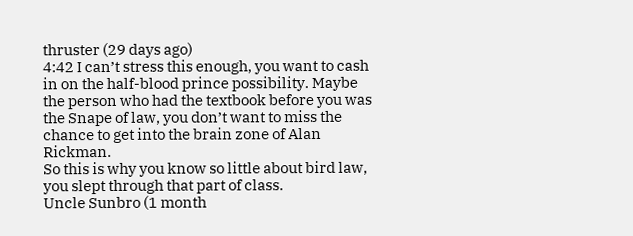thruster (29 days ago)
4:42 I can’t stress this enough, you want to cash in on the half-blood prince possibility. Maybe the person who had the textbook before you was the Snape of law, you don’t want to miss the chance to get into the brain zone of Alan Rickman.
So this is why you know so little about bird law, you slept through that part of class.
Uncle Sunbro (1 month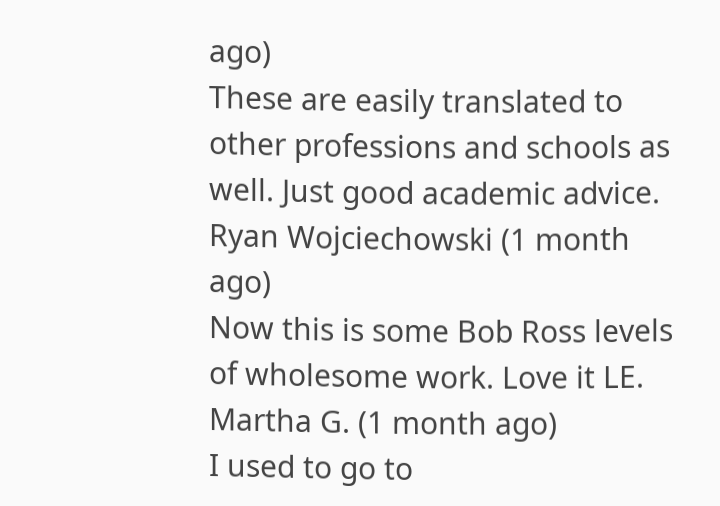ago)
These are easily translated to other professions and schools as well. Just good academic advice.
Ryan Wojciechowski (1 month ago)
Now this is some Bob Ross levels of wholesome work. Love it LE.
Martha G. (1 month ago)
I used to go to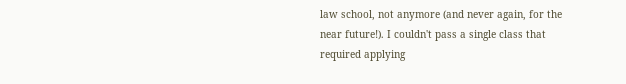law school, not anymore (and never again, for the near future!). I couldn't pass a single class that required applying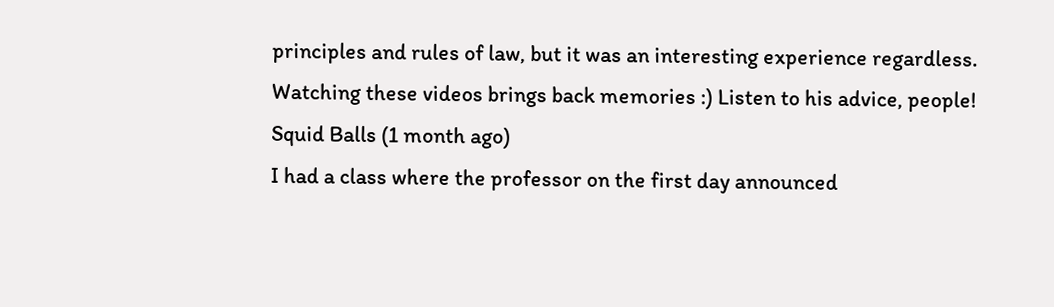principles and rules of law, but it was an interesting experience regardless. Watching these videos brings back memories :) Listen to his advice, people!
Squid Balls (1 month ago)
I had a class where the professor on the first day announced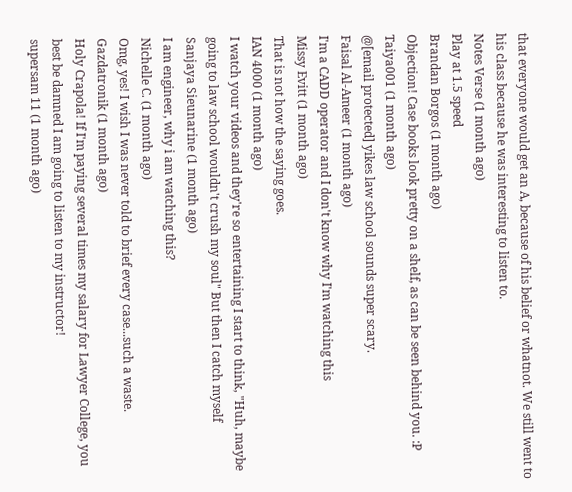that everyone would get an A, because of his belief or whatnot. We still went to his class because he was interesting to listen to.
Notes Verse (1 month ago)
Play at 1.5 speed
Brandan Borgos (1 month ago)
Objection! Case books look pretty on a shelf, as can be seen behind you. :P
Taiya001 (1 month ago)
@[email protected] yikes law school sounds super scary.
Faisal Al-Ameer (1 month ago)
I'm a CADD operator and I don't know why I'm watching this
Missy Evitt (1 month ago)
That is not how the saying goes.
IAN 4000 (1 month ago)
I watch your videos and they're so entertaining I start to think, "Huh, maybe going to law school wouldn't crush my soul" But then I catch myself
Sanjaya Sieunarine (1 month ago)
I am engineer, why i am watching this?
Nichelle C. (1 month ago)
Omg, yes! I wish I was never told to brief every case...such a waste.
Gazdatronik (1 month ago)
Holy Crapola! If I'm paying several times my salary for Lawyer College, you best be damned I am going to listen to my instructor!
supersam 11 (1 month ago)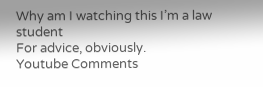Why am I watching this I’m a law student
For advice, obviously.
Youtube Comments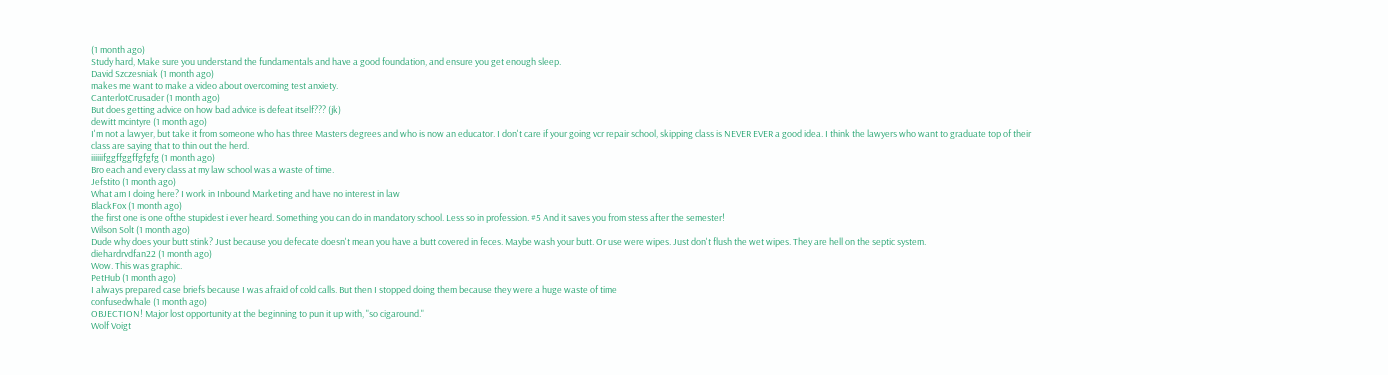(1 month ago)
Study hard, Make sure you understand the fundamentals and have a good foundation, and ensure you get enough sleep.
David Szczesniak (1 month ago)
makes me want to make a video about overcoming test anxiety.
CanterlotCrusader (1 month ago)
But does getting advice on how bad advice is defeat itself??? (jk)
dewitt mcintyre (1 month ago)
I'm not a lawyer, but take it from someone who has three Masters degrees and who is now an educator. I don't care if your going vcr repair school, skipping class is NEVER EVER a good idea. I think the lawyers who want to graduate top of their class are saying that to thin out the herd.
iiiiiifggffggffgfgfg (1 month ago)
Bro each and every class at my law school was a waste of time.
Jefstito (1 month ago)
What am I doing here? I work in Inbound Marketing and have no interest in law
BlackFox (1 month ago)
the first one is one ofthe stupidest i ever heard. Something you can do in mandatory school. Less so in profession. #5 And it saves you from stess after the semester!
Wilson Solt (1 month ago)
Dude why does your butt stink? Just because you defecate doesn't mean you have a butt covered in feces. Maybe wash your butt. Or use were wipes. Just don't flush the wet wipes. They are hell on the septic system.
diehardrvdfan22 (1 month ago)
Wow. This was graphic.
PetHub (1 month ago)
I always prepared case briefs because I was afraid of cold calls. But then I stopped doing them because they were a huge waste of time
confusedwhale (1 month ago)
OBJECTION! Major lost opportunity at the beginning to pun it up with, "so cigaround."
Wolf Voigt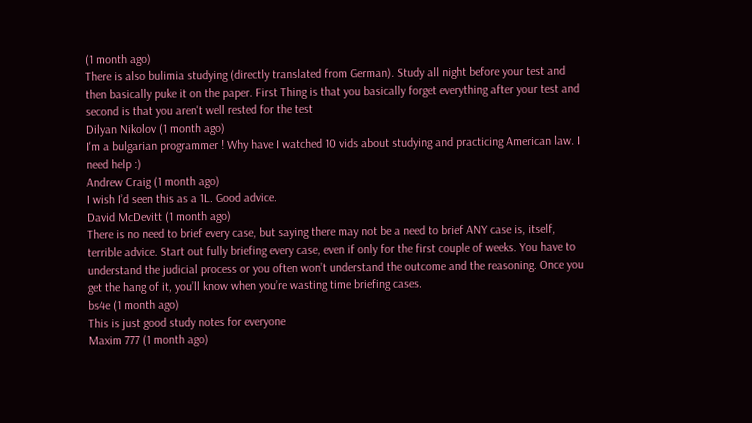(1 month ago)
There is also bulimia studying (directly translated from German). Study all night before your test and then basically puke it on the paper. First Thing is that you basically forget everything after your test and second is that you aren't well rested for the test
Dilyan Nikolov (1 month ago)
I'm a bulgarian programmer ! Why have I watched 10 vids about studying and practicing American law. I need help :)
Andrew Craig (1 month ago)
I wish I’d seen this as a 1L. Good advice.
David McDevitt (1 month ago)
There is no need to brief every case, but saying there may not be a need to brief ANY case is, itself, terrible advice. Start out fully briefing every case, even if only for the first couple of weeks. You have to understand the judicial process or you often won’t understand the outcome and the reasoning. Once you get the hang of it, you’ll know when you’re wasting time briefing cases.
bs4e (1 month ago)
This is just good study notes for everyone
Maxim 777 (1 month ago)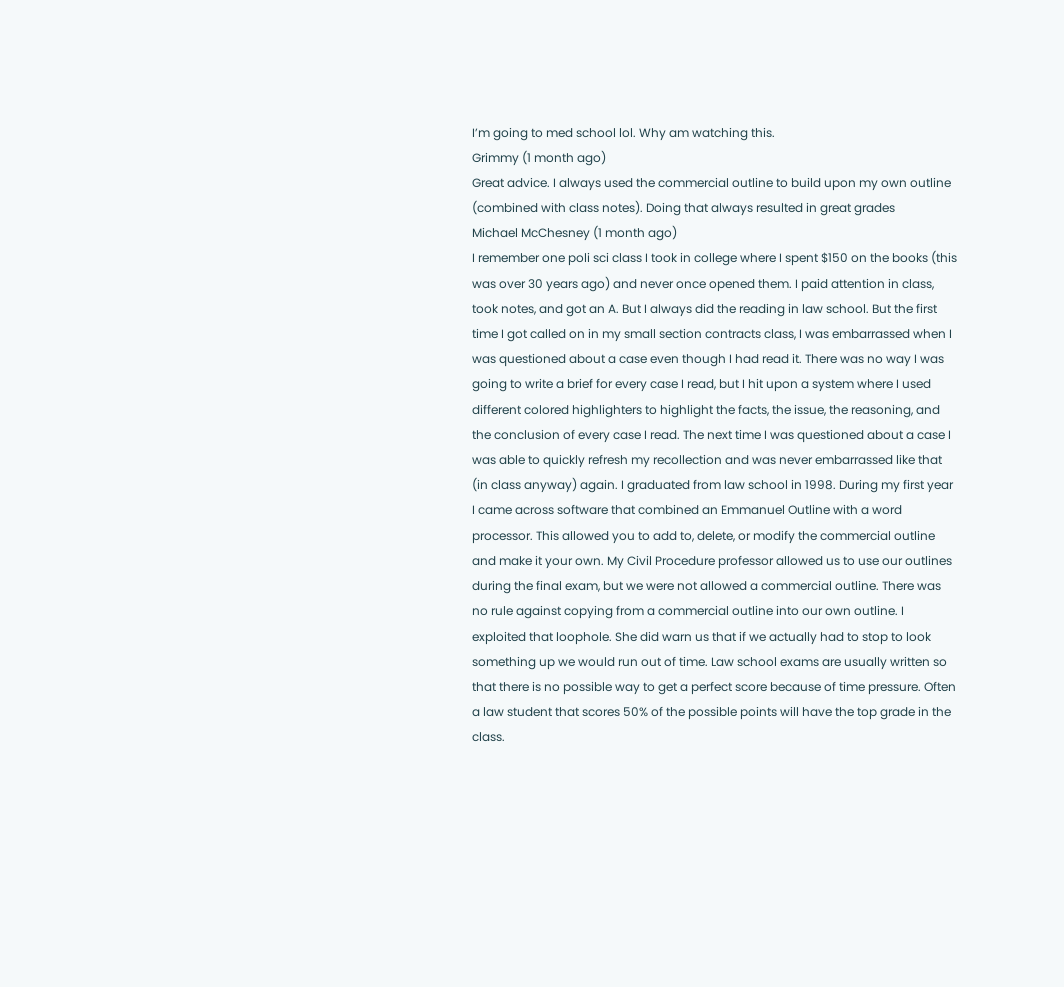I’m going to med school lol. Why am watching this.
Grimmy (1 month ago)
Great advice. I always used the commercial outline to build upon my own outline (combined with class notes). Doing that always resulted in great grades
Michael McChesney (1 month ago)
I remember one poli sci class I took in college where I spent $150 on the books (this was over 30 years ago) and never once opened them. I paid attention in class, took notes, and got an A. But I always did the reading in law school. But the first time I got called on in my small section contracts class, I was embarrassed when I was questioned about a case even though I had read it. There was no way I was going to write a brief for every case I read, but I hit upon a system where I used different colored highlighters to highlight the facts, the issue, the reasoning, and the conclusion of every case I read. The next time I was questioned about a case I was able to quickly refresh my recollection and was never embarrassed like that (in class anyway) again. I graduated from law school in 1998. During my first year I came across software that combined an Emmanuel Outline with a word processor. This allowed you to add to, delete, or modify the commercial outline and make it your own. My Civil Procedure professor allowed us to use our outlines during the final exam, but we were not allowed a commercial outline. There was no rule against copying from a commercial outline into our own outline. I exploited that loophole. She did warn us that if we actually had to stop to look something up we would run out of time. Law school exams are usually written so that there is no possible way to get a perfect score because of time pressure. Often a law student that scores 50% of the possible points will have the top grade in the class.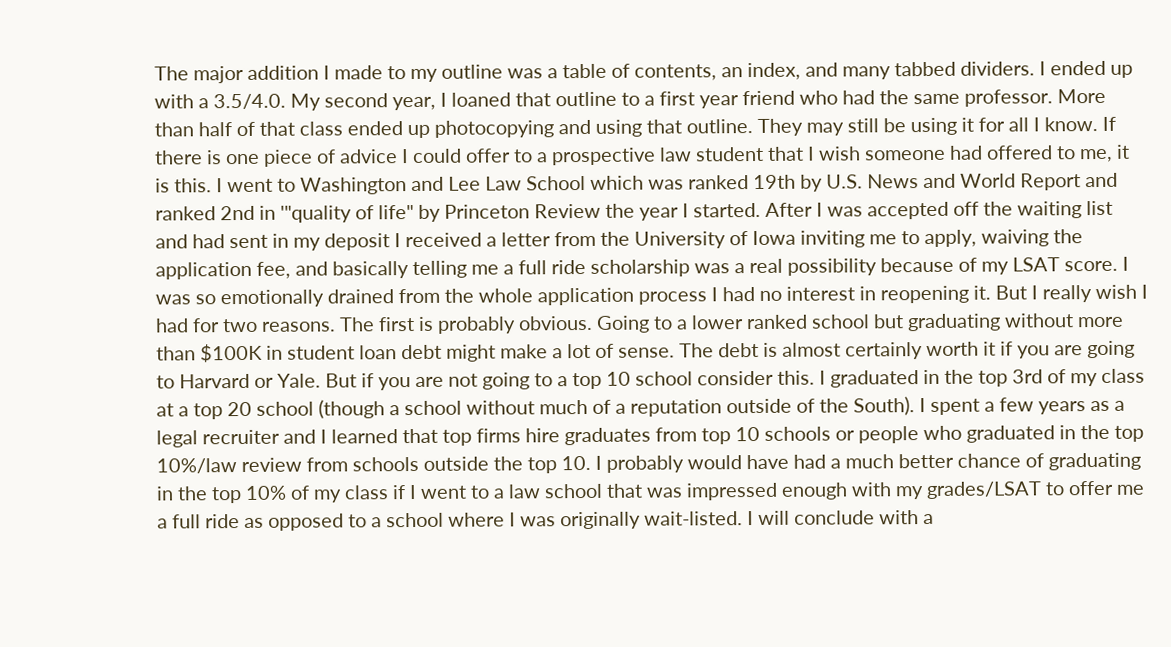The major addition I made to my outline was a table of contents, an index, and many tabbed dividers. I ended up with a 3.5/4.0. My second year, I loaned that outline to a first year friend who had the same professor. More than half of that class ended up photocopying and using that outline. They may still be using it for all I know. If there is one piece of advice I could offer to a prospective law student that I wish someone had offered to me, it is this. I went to Washington and Lee Law School which was ranked 19th by U.S. News and World Report and ranked 2nd in '"quality of life" by Princeton Review the year I started. After I was accepted off the waiting list and had sent in my deposit I received a letter from the University of Iowa inviting me to apply, waiving the application fee, and basically telling me a full ride scholarship was a real possibility because of my LSAT score. I was so emotionally drained from the whole application process I had no interest in reopening it. But I really wish I had for two reasons. The first is probably obvious. Going to a lower ranked school but graduating without more than $100K in student loan debt might make a lot of sense. The debt is almost certainly worth it if you are going to Harvard or Yale. But if you are not going to a top 10 school consider this. I graduated in the top 3rd of my class at a top 20 school (though a school without much of a reputation outside of the South). I spent a few years as a legal recruiter and I learned that top firms hire graduates from top 10 schools or people who graduated in the top 10%/law review from schools outside the top 10. I probably would have had a much better chance of graduating in the top 10% of my class if I went to a law school that was impressed enough with my grades/LSAT to offer me a full ride as opposed to a school where I was originally wait-listed. I will conclude with a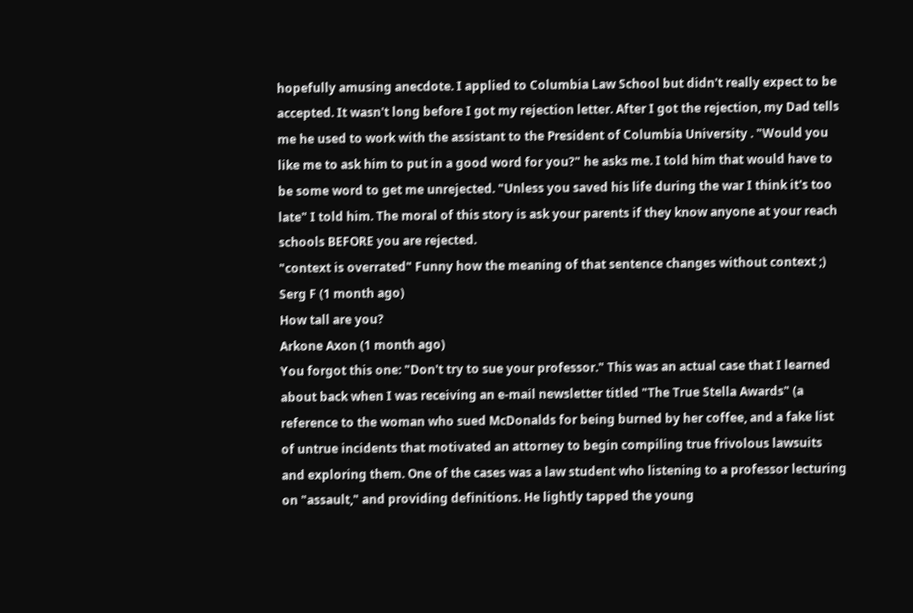hopefully amusing anecdote. I applied to Columbia Law School but didn't really expect to be accepted. It wasn't long before I got my rejection letter. After I got the rejection, my Dad tells me he used to work with the assistant to the President of Columbia University . "Would you like me to ask him to put in a good word for you?" he asks me. I told him that would have to be some word to get me unrejected. "Unless you saved his life during the war I think it's too late" I told him. The moral of this story is ask your parents if they know anyone at your reach schools BEFORE you are rejected.
"context is overrated" Funny how the meaning of that sentence changes without context ;)
Serg F (1 month ago)
How tall are you?
Arkone Axon (1 month ago)
You forgot this one: "Don't try to sue your professor." This was an actual case that I learned about back when I was receiving an e-mail newsletter titled "The True Stella Awards" (a reference to the woman who sued McDonalds for being burned by her coffee, and a fake list of untrue incidents that motivated an attorney to begin compiling true frivolous lawsuits and exploring them. One of the cases was a law student who listening to a professor lecturing on "assault," and providing definitions. He lightly tapped the young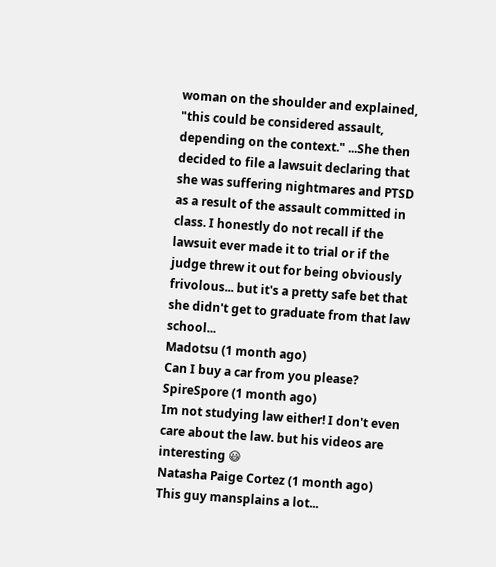woman on the shoulder and explained, "this could be considered assault, depending on the context." ...She then decided to file a lawsuit declaring that she was suffering nightmares and PTSD as a result of the assault committed in class. I honestly do not recall if the lawsuit ever made it to trial or if the judge threw it out for being obviously frivolous... but it's a pretty safe bet that she didn't get to graduate from that law school...
Madotsu (1 month ago)
Can I buy a car from you please?
SpireSpore (1 month ago)
Im not studying law either! I don't even care about the law. but his videos are interesting 😃
Natasha Paige Cortez (1 month ago)
This guy mansplains a lot...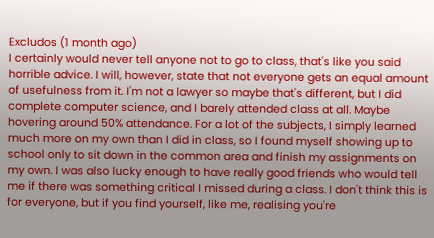Excludos (1 month ago)
I certainly would never tell anyone not to go to class, that's like you said horrible advice. I will, however, state that not everyone gets an equal amount of usefulness from it. I'm not a lawyer so maybe that's different, but I did complete computer science, and I barely attended class at all. Maybe hovering around 50% attendance. For a lot of the subjects, I simply learned much more on my own than I did in class, so I found myself showing up to school only to sit down in the common area and finish my assignments on my own. I was also lucky enough to have really good friends who would tell me if there was something critical I missed during a class. I don't think this is for everyone, but if you find yourself, like me, realising you're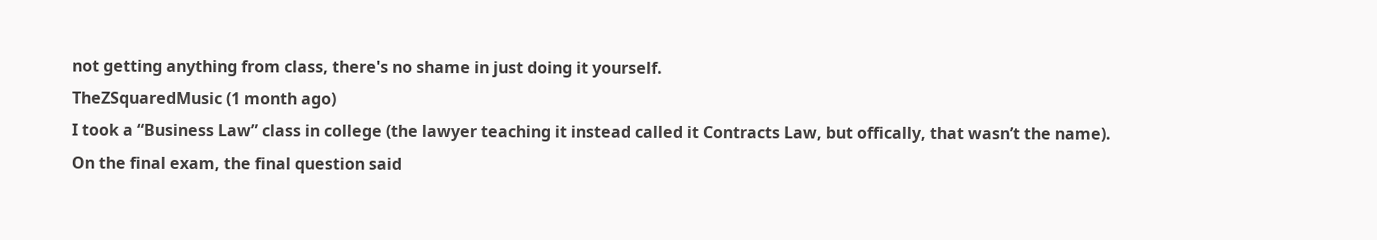not getting anything from class, there's no shame in just doing it yourself.
TheZSquaredMusic (1 month ago)
I took a “Business Law” class in college (the lawyer teaching it instead called it Contracts Law, but offically, that wasn’t the name). On the final exam, the final question said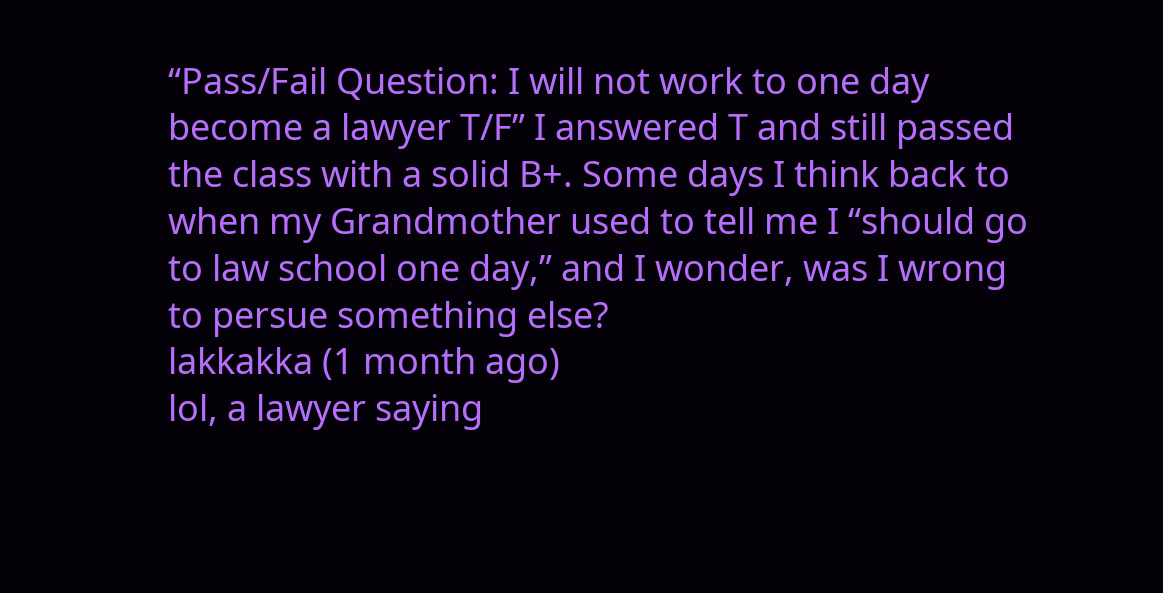“Pass/Fail Question: I will not work to one day become a lawyer T/F” I answered T and still passed the class with a solid B+. Some days I think back to when my Grandmother used to tell me I “should go to law school one day,” and I wonder, was I wrong to persue something else?
lakkakka (1 month ago)
lol, a lawyer saying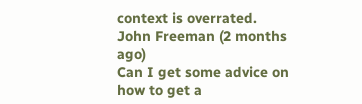context is overrated.
John Freeman (2 months ago)
Can I get some advice on how to get a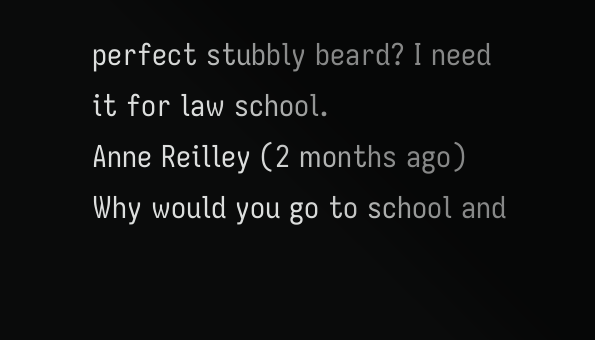perfect stubbly beard? I need it for law school.
Anne Reilley (2 months ago)
Why would you go to school and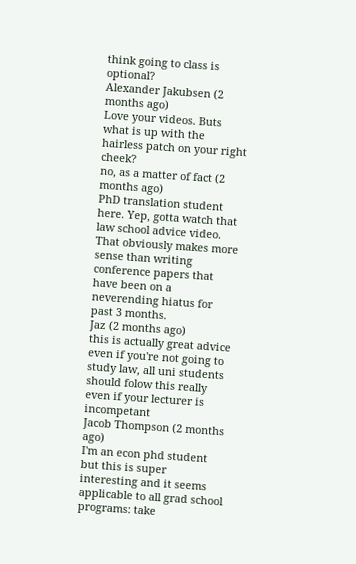think going to class is optional?
Alexander Jakubsen (2 months ago)
Love your videos. Buts what is up with the hairless patch on your right cheek?
no, as a matter of fact (2 months ago)
PhD translation student here. Yep, gotta watch that law school advice video. That obviously makes more sense than writing conference papers that have been on a neverending hiatus for past 3 months.
Jaz (2 months ago)
this is actually great advice even if you're not going to study law, all uni students should folow this really even if your lecturer is incompetant
Jacob Thompson (2 months ago)
I'm an econ phd student but this is super interesting and it seems applicable to all grad school programs: take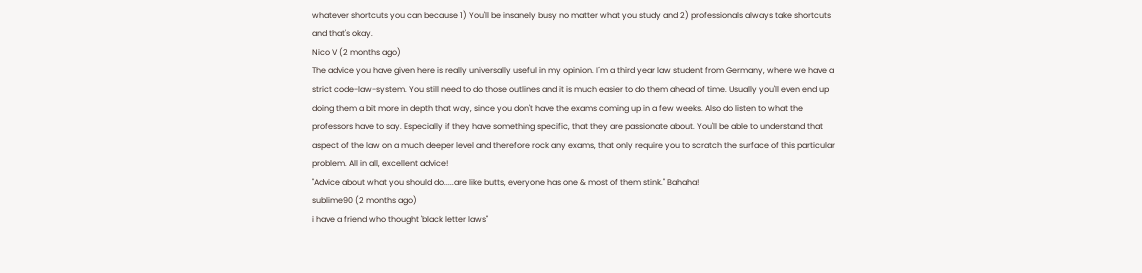whatever shortcuts you can because 1) You'll be insanely busy no matter what you study and 2) professionals always take shortcuts and that's okay.
Nico V (2 months ago)
The advice you have given here is really universally useful in my opinion. I´m a third year law student from Germany, where we have a strict code-law-system. You still need to do those outlines and it is much easier to do them ahead of time. Usually you'll even end up doing them a bit more in depth that way, since you don't have the exams coming up in a few weeks. Also do listen to what the professors have to say. Especially if they have something specific, that they are passionate about. You'll be able to understand that aspect of the law on a much deeper level and therefore rock any exams, that only require you to scratch the surface of this particular problem. All in all, excellent advice!
"Advice about what you should do.....are like butts, everyone has one & most of them stink." Bahaha!
sublime90 (2 months ago)
i have a friend who thought 'black letter laws"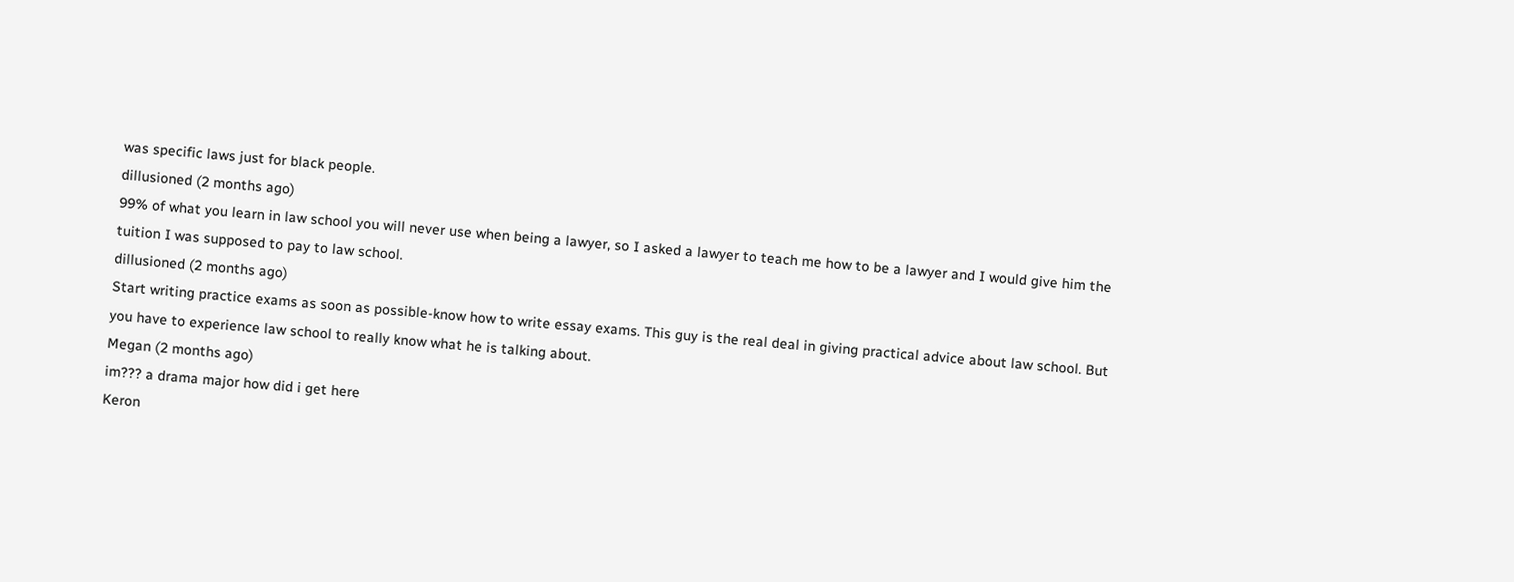was specific laws just for black people.
dillusioned (2 months ago)
99% of what you learn in law school you will never use when being a lawyer, so I asked a lawyer to teach me how to be a lawyer and I would give him the tuition I was supposed to pay to law school.
dillusioned (2 months ago)
Start writing practice exams as soon as possible-know how to write essay exams. This guy is the real deal in giving practical advice about law school. But you have to experience law school to really know what he is talking about.
Megan (2 months ago)
im??? a drama major how did i get here
Keron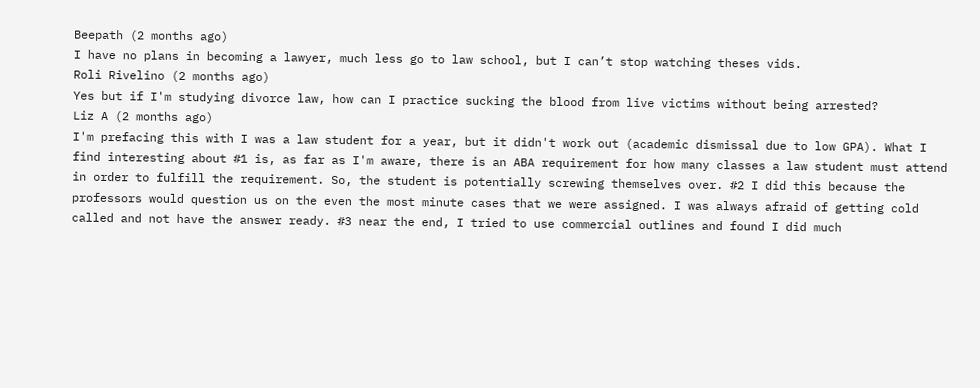Beepath (2 months ago)
I have no plans in becoming a lawyer, much less go to law school, but I can’t stop watching theses vids.
Roli Rivelino (2 months ago)
Yes but if I'm studying divorce law, how can I practice sucking the blood from live victims without being arrested?
Liz A (2 months ago)
I'm prefacing this with I was a law student for a year, but it didn't work out (academic dismissal due to low GPA). What I find interesting about #1 is, as far as I'm aware, there is an ABA requirement for how many classes a law student must attend in order to fulfill the requirement. So, the student is potentially screwing themselves over. #2 I did this because the professors would question us on the even the most minute cases that we were assigned. I was always afraid of getting cold called and not have the answer ready. #3 near the end, I tried to use commercial outlines and found I did much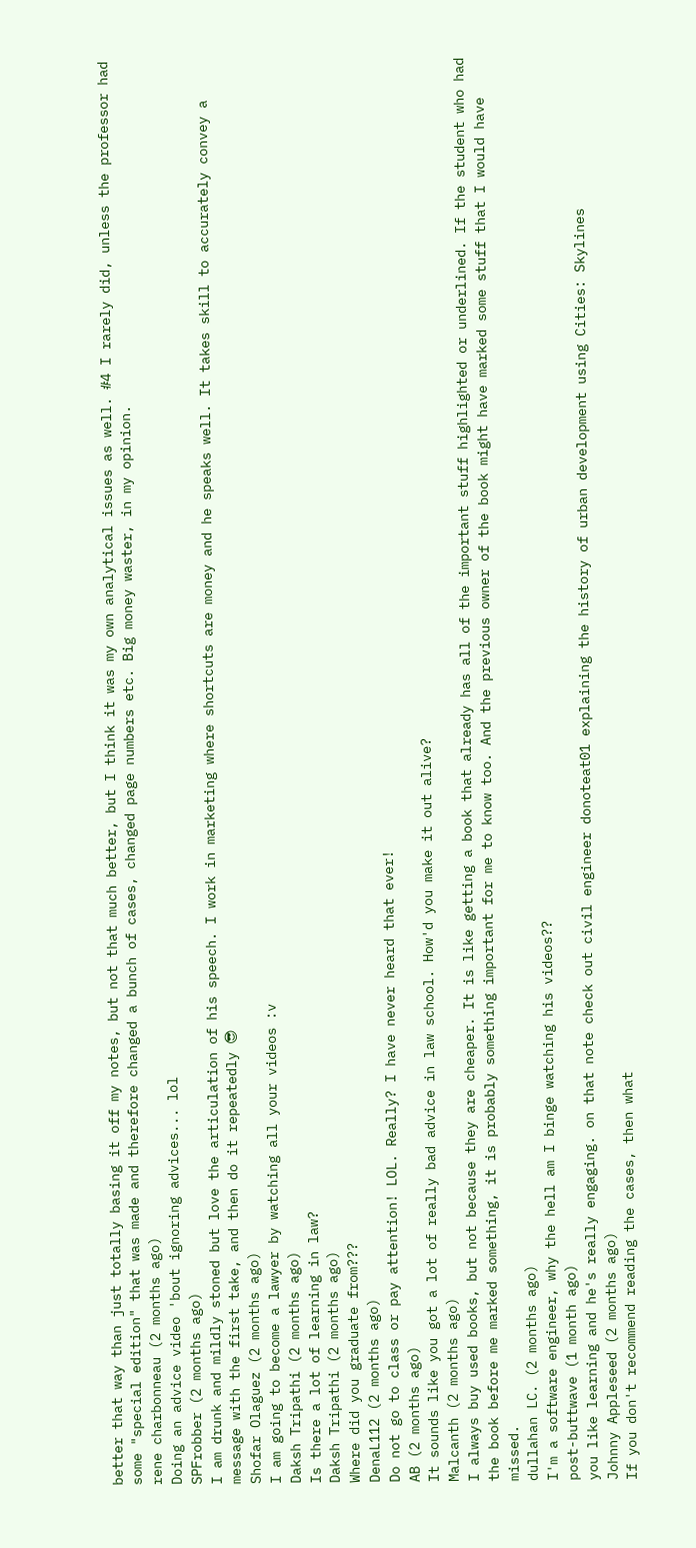better that way than just totally basing it off my notes, but not that much better, but I think it was my own analytical issues as well. #4 I rarely did, unless the professor had some "special edition" that was made and therefore changed a bunch of cases, changed page numbers etc. Big money waster, in my opinion.
rene charbonneau (2 months ago)
Doing an advice video 'bout ignoring advices... lol
SPFrobber (2 months ago)
I am drunk and mildly stoned but love the articulation of his speech. I work in marketing where shortcuts are money and he speaks well. It takes skill to accurately convey a message with the first take, and then do it repeatedly 😎
Shofar Olaguez (2 months ago)
I am going to become a lawyer by watching all your videos :v
Daksh Tripathi (2 months ago)
Is there a lot of learning in law?
Daksh Tripathi (2 months ago)
Where did you graduate from???
DenaL112 (2 months ago)
Do not go to class or pay attention! LOL. Really? I have never heard that ever!
AB (2 months ago)
It sounds like you got a lot of really bad advice in law school. How'd you make it out alive?
Malcanth (2 months ago)
I always buy used books, but not because they are cheaper. It is like getting a book that already has all of the important stuff highlighted or underlined. If the student who had the book before me marked something, it is probably something important for me to know too. And the previous owner of the book might have marked some stuff that I would have missed.
dullahan LC. (2 months ago)
I'm a software engineer, why the hell am I binge watching his videos??
post-buttwave (1 month ago)
you like learning and he's really engaging. on that note check out civil engineer donoteat01 explaining the history of urban development using Cities: Skylines
Johnny Appleseed (2 months ago)
If you don't recommend reading the cases, then what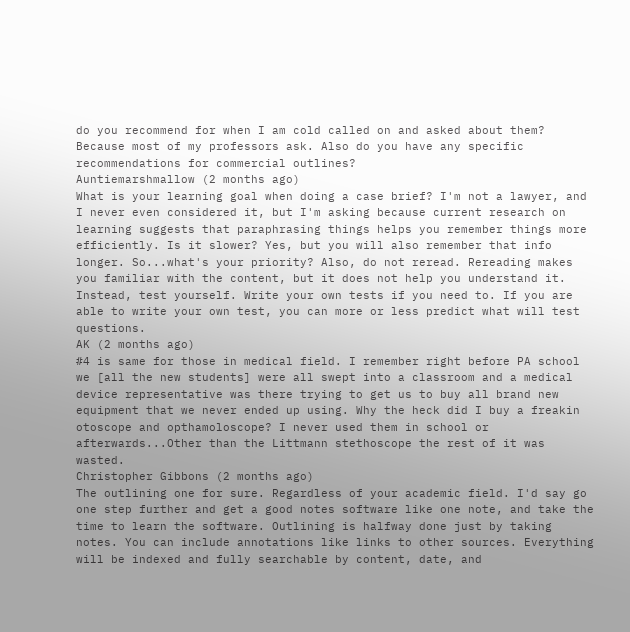do you recommend for when I am cold called on and asked about them? Because most of my professors ask. Also do you have any specific recommendations for commercial outlines?
Auntiemarshmallow (2 months ago)
What is your learning goal when doing a case brief? I'm not a lawyer, and I never even considered it, but I'm asking because current research on learning suggests that paraphrasing things helps you remember things more efficiently. Is it slower? Yes, but you will also remember that info longer. So...what's your priority? Also, do not reread. Rereading makes you familiar with the content, but it does not help you understand it. Instead, test yourself. Write your own tests if you need to. If you are able to write your own test, you can more or less predict what will test questions.
AK (2 months ago)
#4 is same for those in medical field. I remember right before PA school we [all the new students] were all swept into a classroom and a medical device representative was there trying to get us to buy all brand new equipment that we never ended up using. Why the heck did I buy a freakin otoscope and opthamoloscope? I never used them in school or afterwards...Other than the Littmann stethoscope the rest of it was wasted.
Christopher Gibbons (2 months ago)
The outlining one for sure. Regardless of your academic field. I'd say go one step further and get a good notes software like one note, and take the time to learn the software. Outlining is halfway done just by taking notes. You can include annotations like links to other sources. Everything will be indexed and fully searchable by content, date, and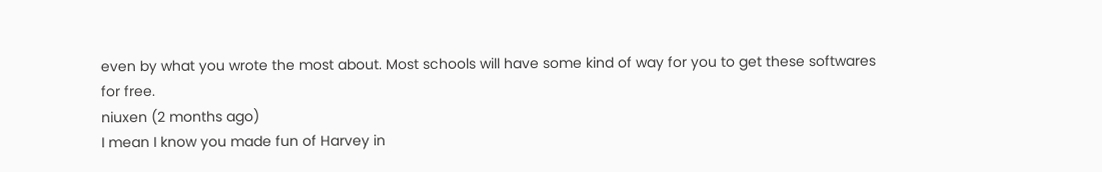even by what you wrote the most about. Most schools will have some kind of way for you to get these softwares for free.
niuxen (2 months ago)
I mean I know you made fun of Harvey in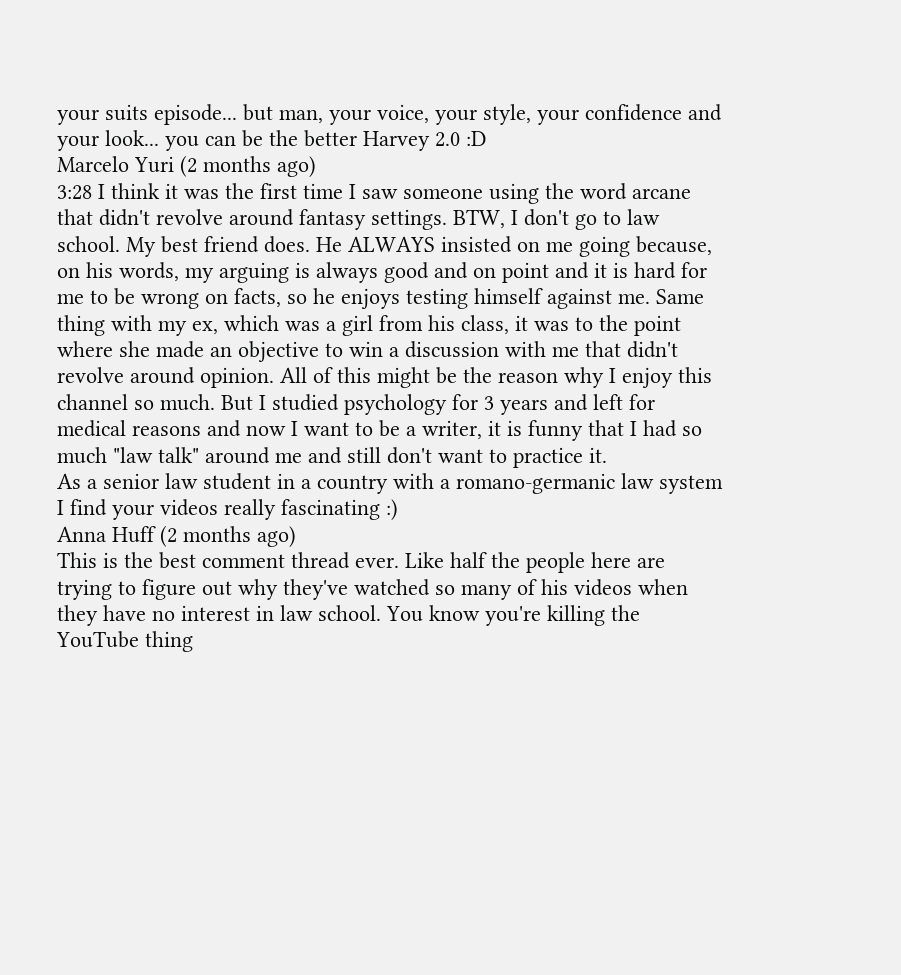your suits episode... but man, your voice, your style, your confidence and your look... you can be the better Harvey 2.0 :D
Marcelo Yuri (2 months ago)
3:28 I think it was the first time I saw someone using the word arcane that didn't revolve around fantasy settings. BTW, I don't go to law school. My best friend does. He ALWAYS insisted on me going because, on his words, my arguing is always good and on point and it is hard for me to be wrong on facts, so he enjoys testing himself against me. Same thing with my ex, which was a girl from his class, it was to the point where she made an objective to win a discussion with me that didn't revolve around opinion. All of this might be the reason why I enjoy this channel so much. But I studied psychology for 3 years and left for medical reasons and now I want to be a writer, it is funny that I had so much "law talk" around me and still don't want to practice it.
As a senior law student in a country with a romano-germanic law system I find your videos really fascinating :)
Anna Huff (2 months ago)
This is the best comment thread ever. Like half the people here are trying to figure out why they've watched so many of his videos when they have no interest in law school. You know you're killing the YouTube thing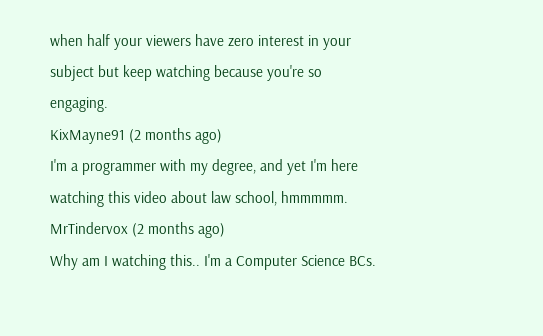when half your viewers have zero interest in your subject but keep watching because you're so engaging.
KixMayne91 (2 months ago)
I'm a programmer with my degree, and yet I'm here watching this video about law school, hmmmmm.
MrTindervox (2 months ago)
Why am I watching this.. I'm a Computer Science BCs.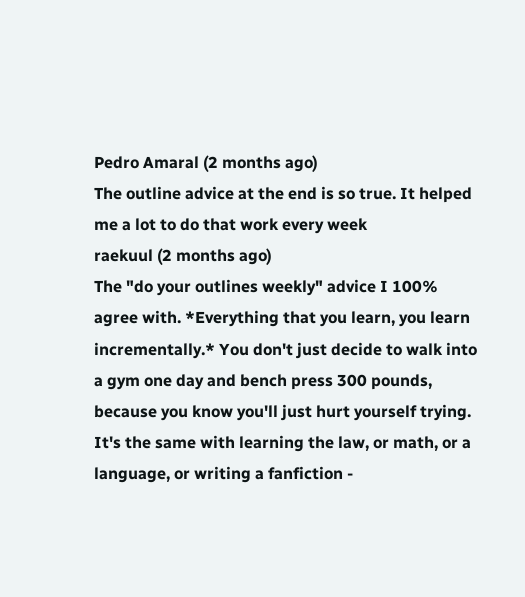Pedro Amaral (2 months ago)
The outline advice at the end is so true. It helped me a lot to do that work every week
raekuul (2 months ago)
The "do your outlines weekly" advice I 100% agree with. *Everything that you learn, you learn incrementally.* You don't just decide to walk into a gym one day and bench press 300 pounds, because you know you'll just hurt yourself trying. It's the same with learning the law, or math, or a language, or writing a fanfiction -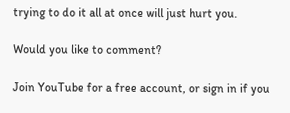trying to do it all at once will just hurt you.

Would you like to comment?

Join YouTube for a free account, or sign in if you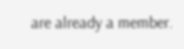are already a member.